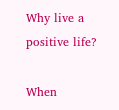Why live a positive life?

When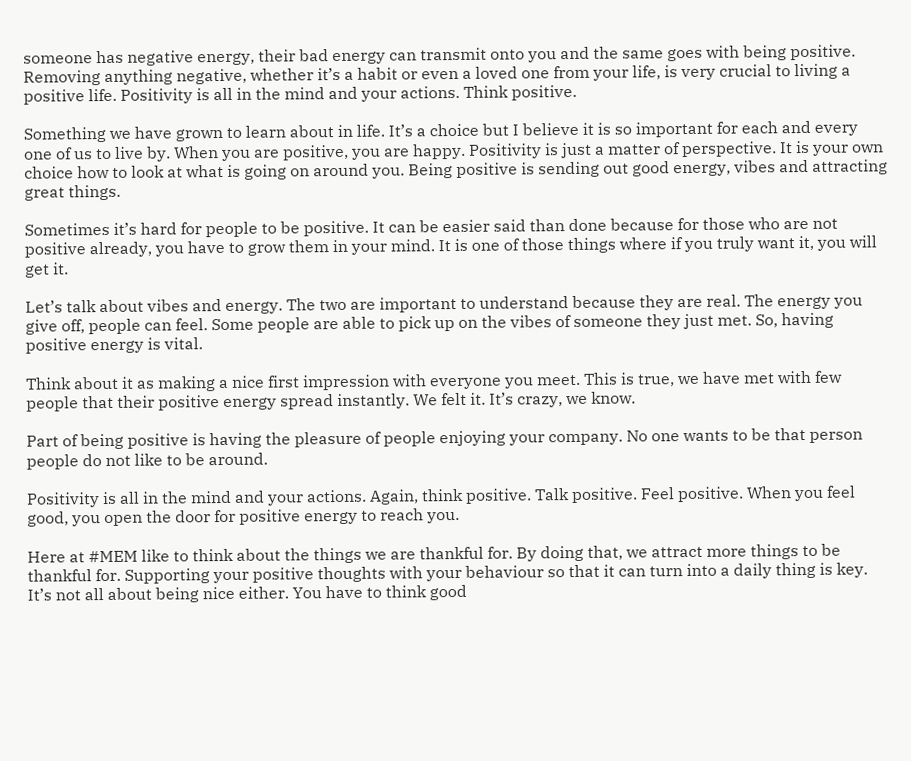someone has negative energy, their bad energy can transmit onto you and the same goes with being positive. Removing anything negative, whether it’s a habit or even a loved one from your life, is very crucial to living a positive life. Positivity is all in the mind and your actions. Think positive.

Something we have grown to learn about in life. It’s a choice but I believe it is so important for each and every one of us to live by. When you are positive, you are happy. Positivity is just a matter of perspective. It is your own choice how to look at what is going on around you. Being positive is sending out good energy, vibes and attracting great things.

Sometimes it’s hard for people to be positive. It can be easier said than done because for those who are not positive already, you have to grow them in your mind. It is one of those things where if you truly want it, you will get it.

Let’s talk about vibes and energy. The two are important to understand because they are real. The energy you give off, people can feel. Some people are able to pick up on the vibes of someone they just met. So, having positive energy is vital.

Think about it as making a nice first impression with everyone you meet. This is true, we have met with few people that their positive energy spread instantly. We felt it. It’s crazy, we know.

Part of being positive is having the pleasure of people enjoying your company. No one wants to be that person people do not like to be around.

Positivity is all in the mind and your actions. Again, think positive. Talk positive. Feel positive. When you feel good, you open the door for positive energy to reach you.

Here at #MEM like to think about the things we are thankful for. By doing that, we attract more things to be thankful for. Supporting your positive thoughts with your behaviour so that it can turn into a daily thing is key. It’s not all about being nice either. You have to think good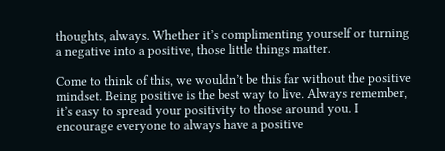thoughts, always. Whether it’s complimenting yourself or turning a negative into a positive, those little things matter.

Come to think of this, we wouldn’t be this far without the positive mindset. Being positive is the best way to live. Always remember, it’s easy to spread your positivity to those around you. I encourage everyone to always have a positive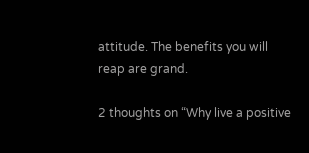attitude. The benefits you will reap are grand.

2 thoughts on “Why live a positive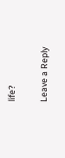life?

Leave a Reply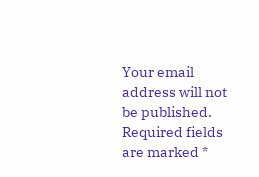Your email address will not be published. Required fields are marked *